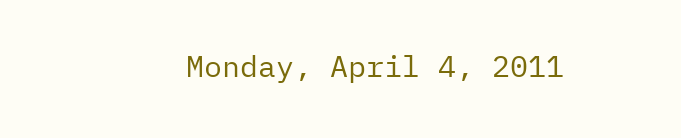Monday, April 4, 2011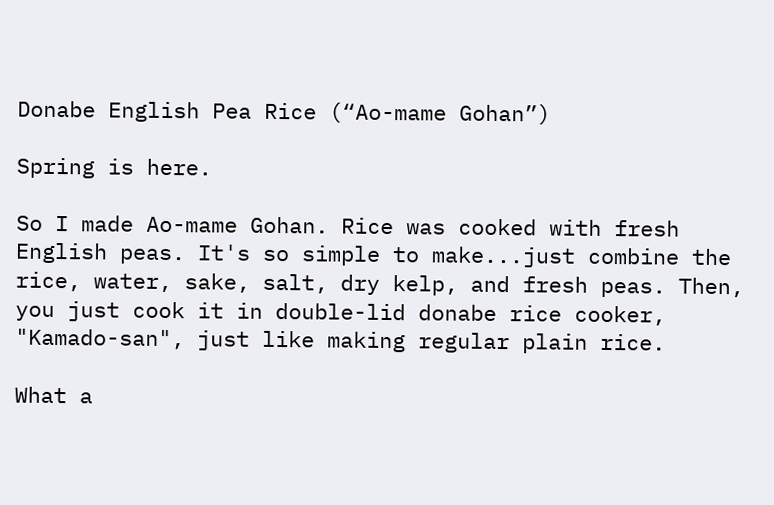Donabe English Pea Rice (“Ao-mame Gohan”)

Spring is here.

So I made Ao-mame Gohan. Rice was cooked with fresh English peas. It's so simple to make...just combine the rice, water, sake, salt, dry kelp, and fresh peas. Then, you just cook it in double-lid donabe rice cooker, "Kamado-san", just like making regular plain rice.

What a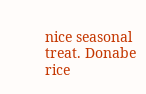nice seasonal treat. Donabe rice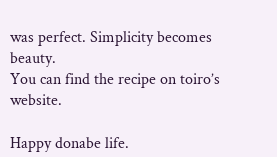was perfect. Simplicity becomes beauty.
You can find the recipe on toiro’s website.

Happy donabe life.